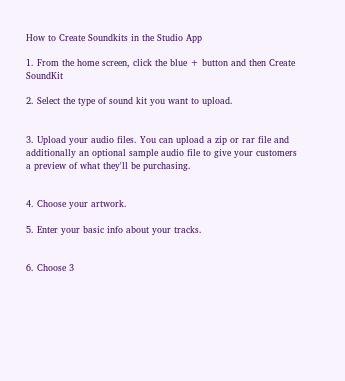How to Create Soundkits in the Studio App

1. From the home screen, click the blue + button and then Create SoundKit

2. Select the type of sound kit you want to upload.


3. Upload your audio files. You can upload a zip or rar file and additionally an optional sample audio file to give your customers a preview of what they'll be purchasing.


4. Choose your artwork.

5. Enter your basic info about your tracks.


6. Choose 3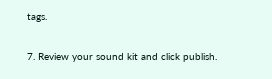tags.

7. Review your sound kit and click publish.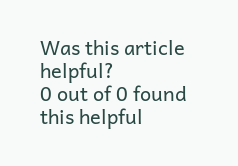Was this article helpful?
0 out of 0 found this helpful